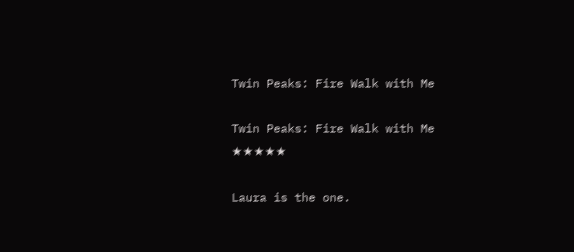Twin Peaks: Fire Walk with Me

Twin Peaks: Fire Walk with Me ★★★★★

Laura is the one.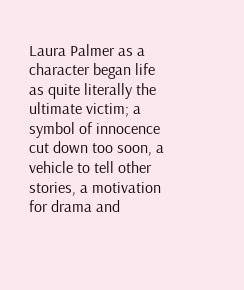Laura Palmer as a character began life as quite literally the ultimate victim; a symbol of innocence cut down too soon, a vehicle to tell other stories, a motivation for drama and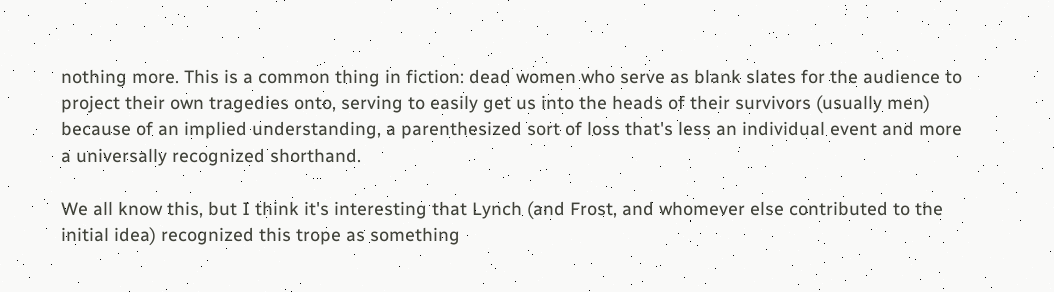nothing more. This is a common thing in fiction: dead women who serve as blank slates for the audience to project their own tragedies onto, serving to easily get us into the heads of their survivors (usually men) because of an implied understanding, a parenthesized sort of loss that's less an individual event and more a universally recognized shorthand.

We all know this, but I think it's interesting that Lynch (and Frost, and whomever else contributed to the initial idea) recognized this trope as something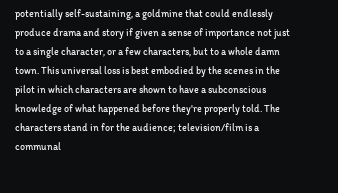potentially self-sustaining, a goldmine that could endlessly produce drama and story if given a sense of importance not just to a single character, or a few characters, but to a whole damn town. This universal loss is best embodied by the scenes in the pilot in which characters are shown to have a subconscious knowledge of what happened before they're properly told. The characters stand in for the audience; television/film is a communal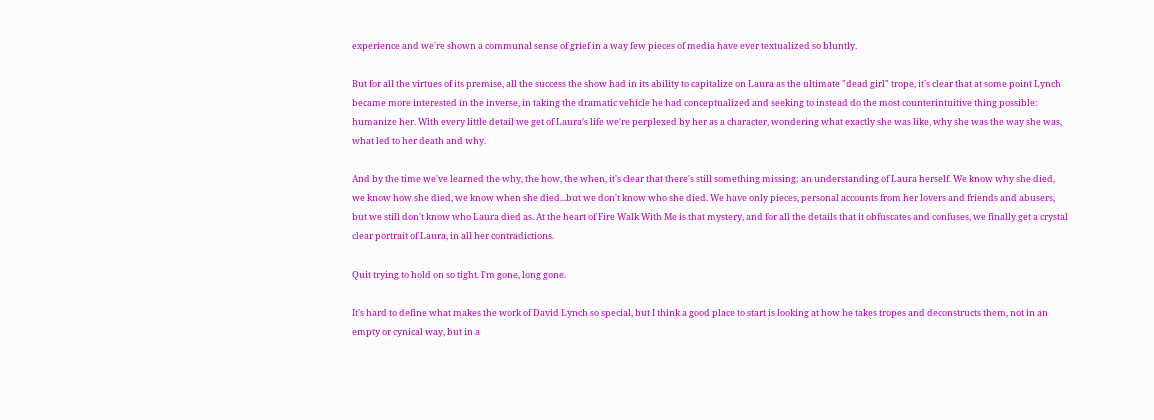experience and we're shown a communal sense of grief in a way few pieces of media have ever textualized so bluntly.

But for all the virtues of its premise, all the success the show had in its ability to capitalize on Laura as the ultimate "dead girl" trope, it's clear that at some point Lynch became more interested in the inverse, in taking the dramatic vehicle he had conceptualized and seeking to instead do the most counterintuitive thing possible: humanize her. With every little detail we get of Laura's life we're perplexed by her as a character, wondering what exactly she was like, why she was the way she was, what led to her death and why.

And by the time we've learned the why, the how, the when, it's clear that there's still something missing: an understanding of Laura herself. We know why she died, we know how she died, we know when she died...but we don't know who she died. We have only pieces, personal accounts from her lovers and friends and abusers, but we still don't know who Laura died as. At the heart of Fire Walk With Me is that mystery, and for all the details that it obfuscates and confuses, we finally get a crystal clear portrait of Laura, in all her contradictions.

Quit trying to hold on so tight. I'm gone, long gone.

It's hard to define what makes the work of David Lynch so special, but I think a good place to start is looking at how he takes tropes and deconstructs them, not in an empty or cynical way, but in a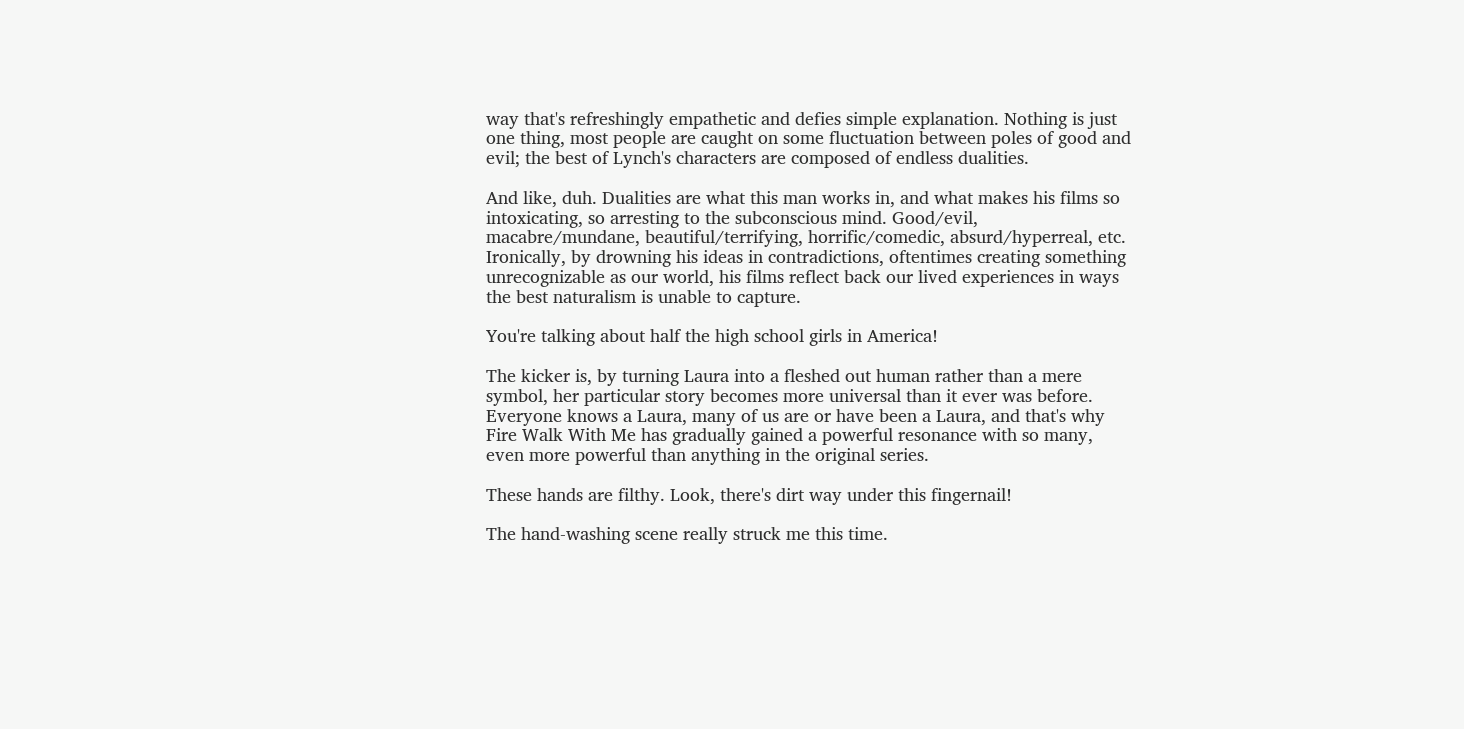way that's refreshingly empathetic and defies simple explanation. Nothing is just one thing, most people are caught on some fluctuation between poles of good and evil; the best of Lynch's characters are composed of endless dualities.

And like, duh. Dualities are what this man works in, and what makes his films so intoxicating, so arresting to the subconscious mind. Good/evil, macabre/mundane, beautiful/terrifying, horrific/comedic, absurd/hyperreal, etc. Ironically, by drowning his ideas in contradictions, oftentimes creating something unrecognizable as our world, his films reflect back our lived experiences in ways the best naturalism is unable to capture.

You're talking about half the high school girls in America!

The kicker is, by turning Laura into a fleshed out human rather than a mere symbol, her particular story becomes more universal than it ever was before. Everyone knows a Laura, many of us are or have been a Laura, and that's why Fire Walk With Me has gradually gained a powerful resonance with so many, even more powerful than anything in the original series.

These hands are filthy. Look, there's dirt way under this fingernail!

The hand-washing scene really struck me this time.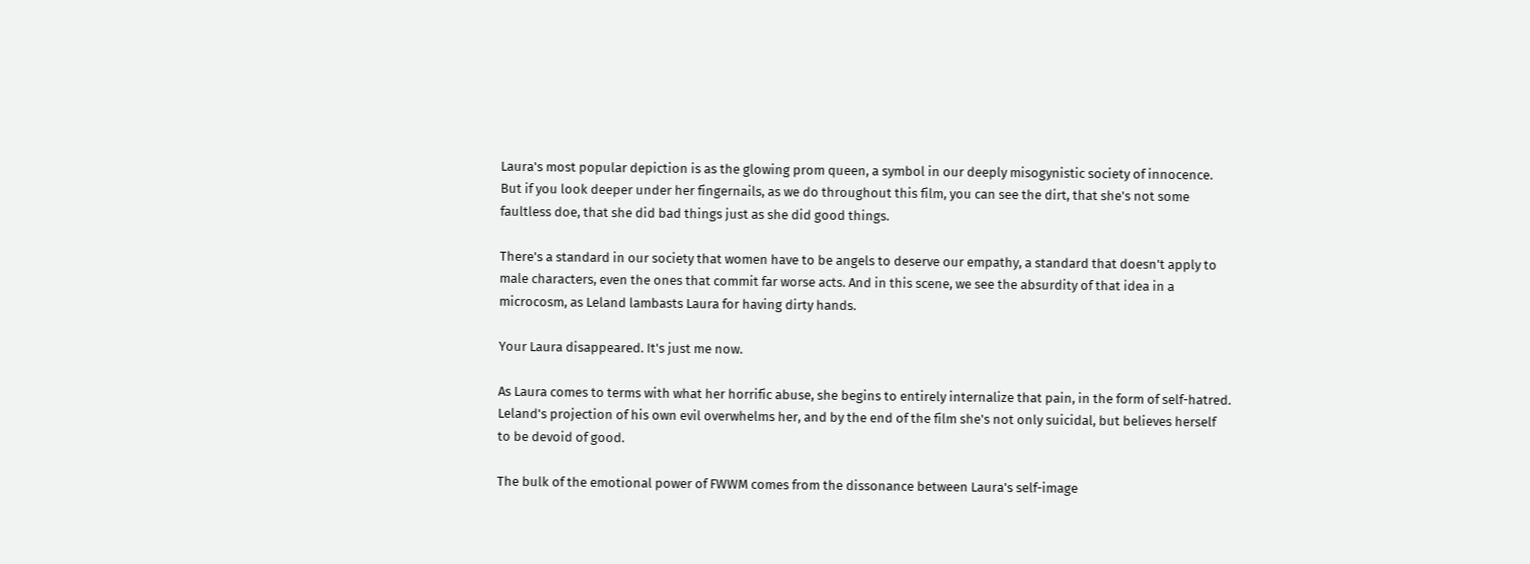Laura's most popular depiction is as the glowing prom queen, a symbol in our deeply misogynistic society of innocence. But if you look deeper under her fingernails, as we do throughout this film, you can see the dirt, that she's not some faultless doe, that she did bad things just as she did good things.

There's a standard in our society that women have to be angels to deserve our empathy, a standard that doesn't apply to male characters, even the ones that commit far worse acts. And in this scene, we see the absurdity of that idea in a microcosm, as Leland lambasts Laura for having dirty hands.

Your Laura disappeared. It's just me now.

As Laura comes to terms with what her horrific abuse, she begins to entirely internalize that pain, in the form of self-hatred. Leland's projection of his own evil overwhelms her, and by the end of the film she's not only suicidal, but believes herself to be devoid of good.

The bulk of the emotional power of FWWM comes from the dissonance between Laura's self-image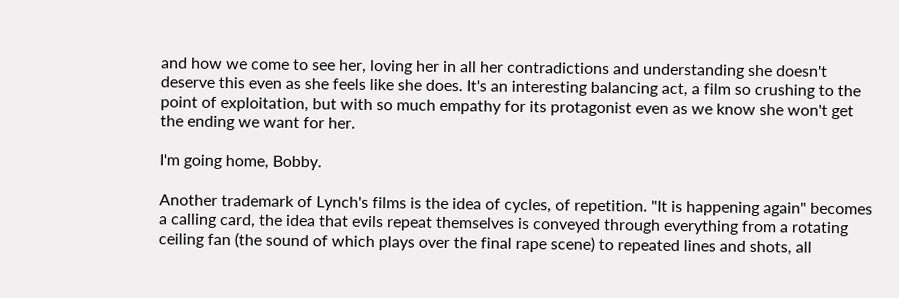and how we come to see her, loving her in all her contradictions and understanding she doesn't deserve this even as she feels like she does. It's an interesting balancing act, a film so crushing to the point of exploitation, but with so much empathy for its protagonist even as we know she won't get the ending we want for her.

I'm going home, Bobby.

Another trademark of Lynch's films is the idea of cycles, of repetition. "It is happening again" becomes a calling card, the idea that evils repeat themselves is conveyed through everything from a rotating ceiling fan (the sound of which plays over the final rape scene) to repeated lines and shots, all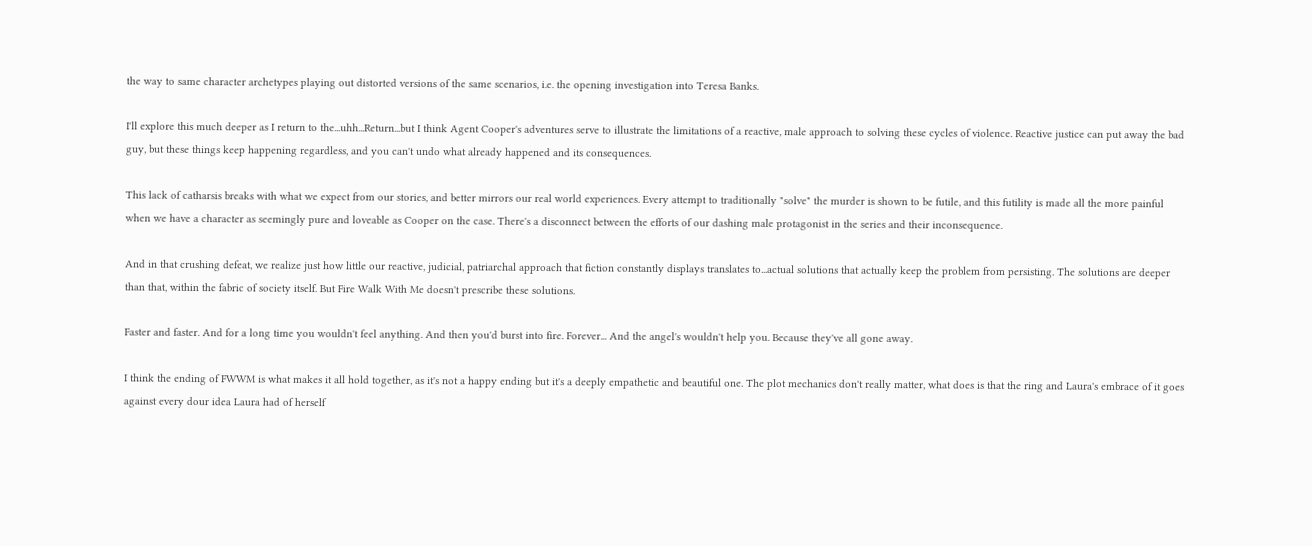the way to same character archetypes playing out distorted versions of the same scenarios, i.e. the opening investigation into Teresa Banks.

I'll explore this much deeper as I return to the...uhh...Return...but I think Agent Cooper's adventures serve to illustrate the limitations of a reactive, male approach to solving these cycles of violence. Reactive justice can put away the bad guy, but these things keep happening regardless, and you can't undo what already happened and its consequences.

This lack of catharsis breaks with what we expect from our stories, and better mirrors our real world experiences. Every attempt to traditionally "solve" the murder is shown to be futile, and this futility is made all the more painful when we have a character as seemingly pure and loveable as Cooper on the case. There's a disconnect between the efforts of our dashing male protagonist in the series and their inconsequence.

And in that crushing defeat, we realize just how little our reactive, judicial, patriarchal approach that fiction constantly displays translates to...actual solutions that actually keep the problem from persisting. The solutions are deeper than that, within the fabric of society itself. But Fire Walk With Me doesn't prescribe these solutions.

Faster and faster. And for a long time you wouldn't feel anything. And then you'd burst into fire. Forever... And the angel's wouldn't help you. Because they've all gone away.

I think the ending of FWWM is what makes it all hold together, as it's not a happy ending but it's a deeply empathetic and beautiful one. The plot mechanics don't really matter, what does is that the ring and Laura's embrace of it goes against every dour idea Laura had of herself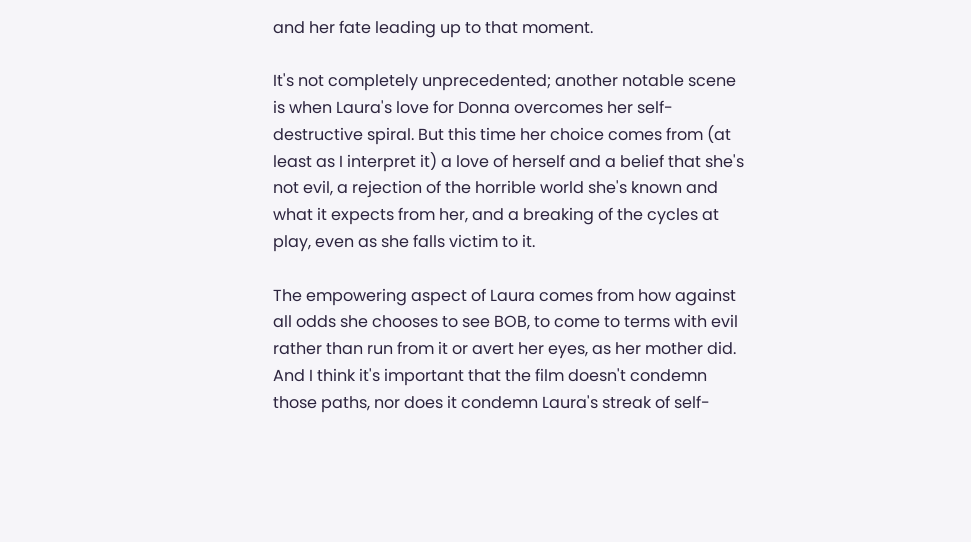and her fate leading up to that moment.

It's not completely unprecedented; another notable scene is when Laura's love for Donna overcomes her self-destructive spiral. But this time her choice comes from (at least as I interpret it) a love of herself and a belief that she's not evil, a rejection of the horrible world she's known and what it expects from her, and a breaking of the cycles at play, even as she falls victim to it.

The empowering aspect of Laura comes from how against all odds she chooses to see BOB, to come to terms with evil rather than run from it or avert her eyes, as her mother did. And I think it's important that the film doesn't condemn those paths, nor does it condemn Laura's streak of self-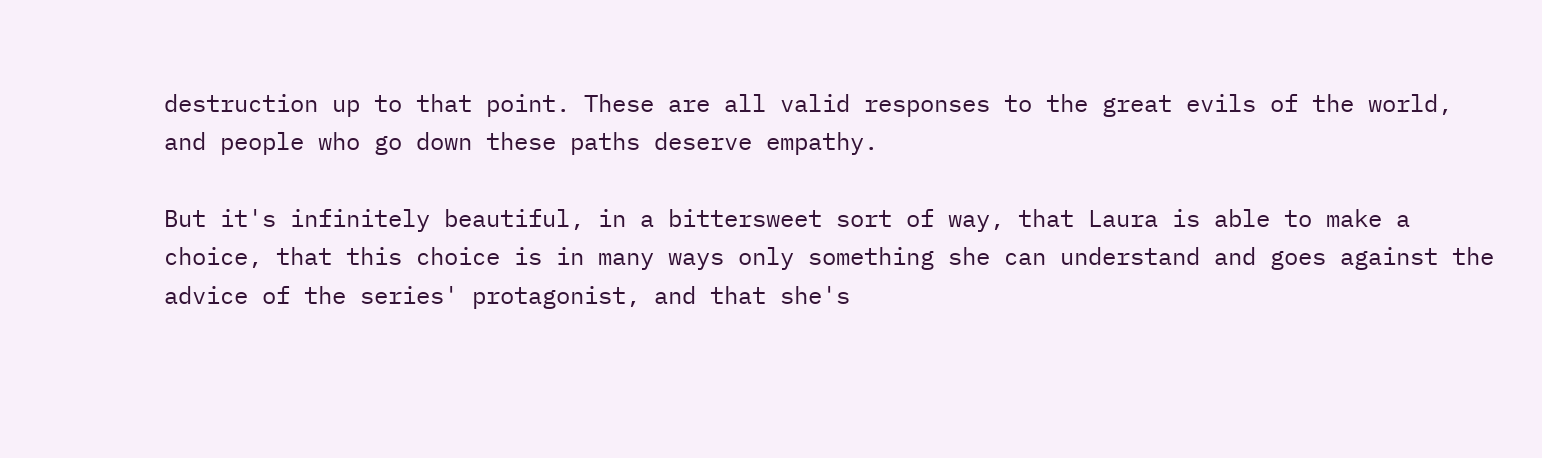destruction up to that point. These are all valid responses to the great evils of the world, and people who go down these paths deserve empathy.

But it's infinitely beautiful, in a bittersweet sort of way, that Laura is able to make a choice, that this choice is in many ways only something she can understand and goes against the advice of the series' protagonist, and that she's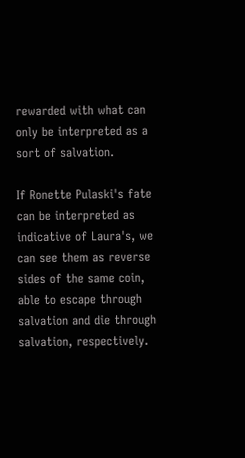rewarded with what can only be interpreted as a sort of salvation.

If Ronette Pulaski's fate can be interpreted as indicative of Laura's, we can see them as reverse sides of the same coin, able to escape through salvation and die through salvation, respectively.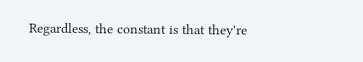Regardless, the constant is that they're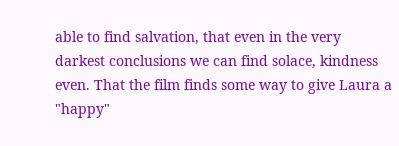able to find salvation, that even in the very darkest conclusions we can find solace, kindness even. That the film finds some way to give Laura a "happy"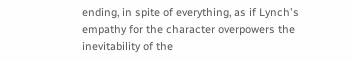ending, in spite of everything, as if Lynch's empathy for the character overpowers the inevitability of the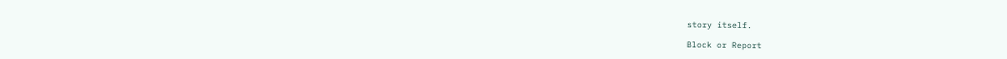story itself.

Block or Report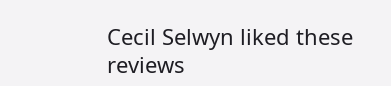Cecil Selwyn liked these reviews